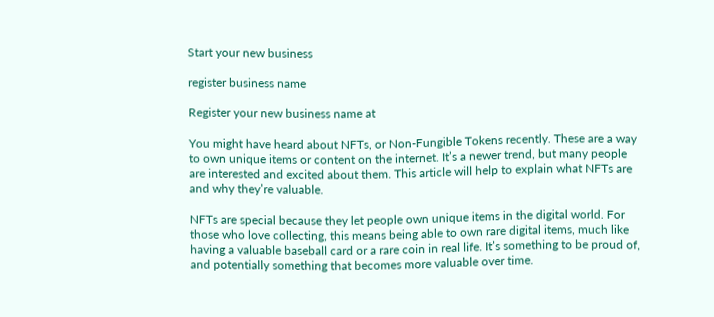Start your new business

register business name

Register your new business name at

You might have heard about NFTs, or Non-Fungible Tokens recently. These are a way to own unique items or content on the internet. It’s a newer trend, but many people are interested and excited about them. This article will help to explain what NFTs are and why they’re valuable.

NFTs are special because they let people own unique items in the digital world. For those who love collecting, this means being able to own rare digital items, much like having a valuable baseball card or a rare coin in real life. It’s something to be proud of, and potentially something that becomes more valuable over time.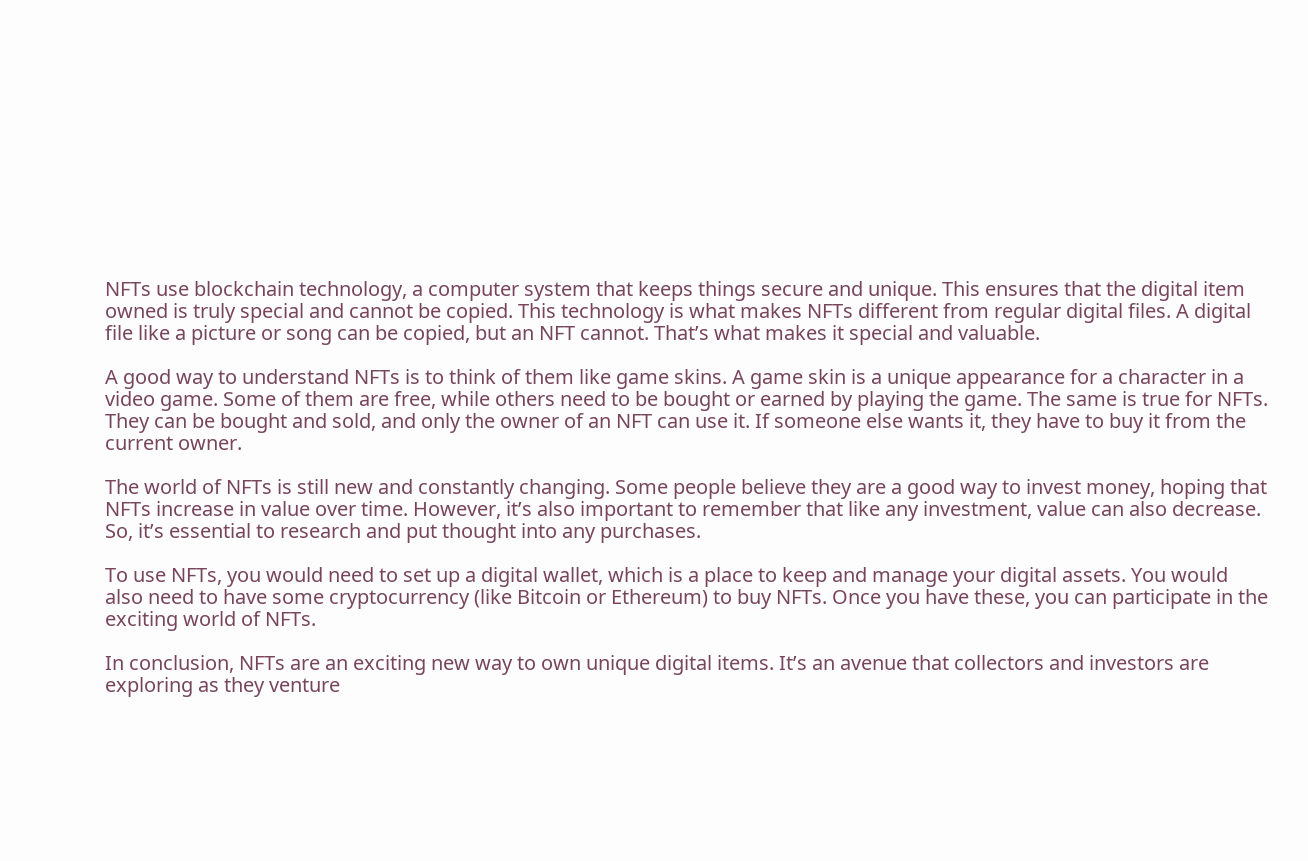NFTs use blockchain technology, a computer system that keeps things secure and unique. This ensures that the digital item owned is truly special and cannot be copied. This technology is what makes NFTs different from regular digital files. A digital file like a picture or song can be copied, but an NFT cannot. That’s what makes it special and valuable.

A good way to understand NFTs is to think of them like game skins. A game skin is a unique appearance for a character in a video game. Some of them are free, while others need to be bought or earned by playing the game. The same is true for NFTs. They can be bought and sold, and only the owner of an NFT can use it. If someone else wants it, they have to buy it from the current owner.

The world of NFTs is still new and constantly changing. Some people believe they are a good way to invest money, hoping that NFTs increase in value over time. However, it’s also important to remember that like any investment, value can also decrease. So, it’s essential to research and put thought into any purchases.

To use NFTs, you would need to set up a digital wallet, which is a place to keep and manage your digital assets. You would also need to have some cryptocurrency (like Bitcoin or Ethereum) to buy NFTs. Once you have these, you can participate in the exciting world of NFTs.

In conclusion, NFTs are an exciting new way to own unique digital items. It’s an avenue that collectors and investors are exploring as they venture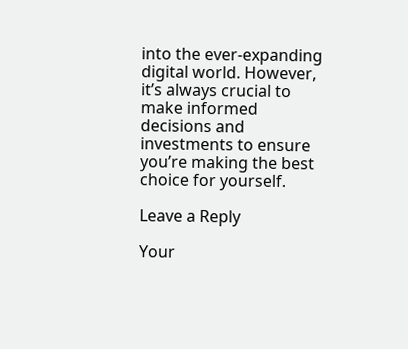into the ever-expanding digital world. However, it’s always crucial to make informed decisions and investments to ensure you’re making the best choice for yourself.

Leave a Reply

Your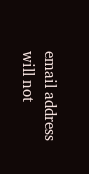email address will not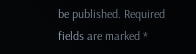be published. Required fields are marked *